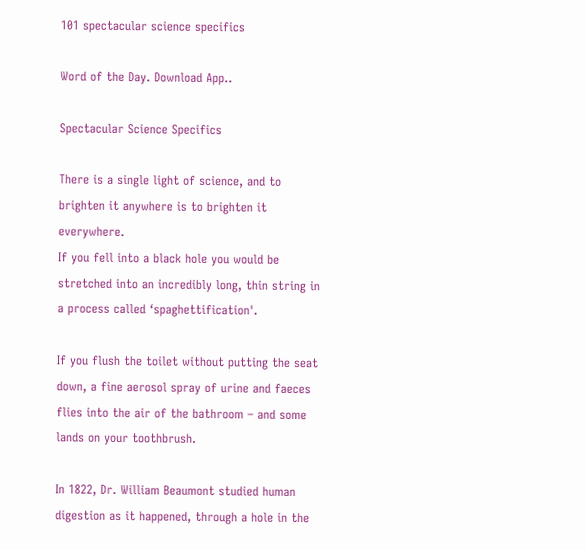101 spectacular science specifics

Word of the Day. Download App..

Spectacular Science Specifics

There is a single light of science, and to brighten it anywhere is to brighten it everywhere.
If you fell into a black hole you would be stretched into an incredibly long, thin string in a process called ‘spaghettification'.

If you flush the toilet without putting the seat down, a fine aerosol spray of urine and faeces flies into the air of the bathroom – and some lands on your toothbrush.

In 1822, Dr. William Beaumont studied human digestion as it happened, through a hole in the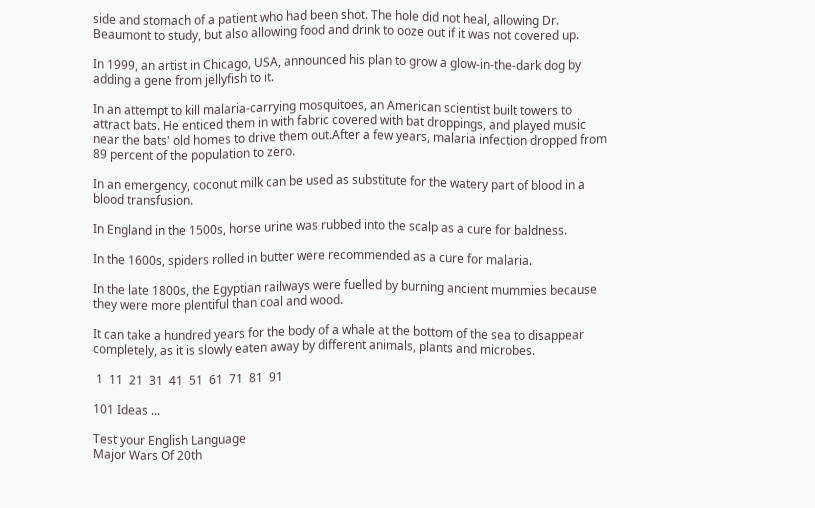side and stomach of a patient who had been shot. The hole did not heal, allowing Dr. Beaumont to study, but also allowing food and drink to ooze out if it was not covered up.

In 1999, an artist in Chicago, USA, announced his plan to grow a glow-in-the-dark dog by adding a gene from jellyfish to it.

In an attempt to kill malaria-carrying mosquitoes, an American scientist built towers to attract bats. He enticed them in with fabric covered with bat droppings, and played music near the bats' old homes to drive them out.After a few years, malaria infection dropped from 89 percent of the population to zero.

In an emergency, coconut milk can be used as substitute for the watery part of blood in a blood transfusion.

In England in the 1500s, horse urine was rubbed into the scalp as a cure for baldness.

In the 1600s, spiders rolled in butter were recommended as a cure for malaria.

In the late 1800s, the Egyptian railways were fuelled by burning ancient mummies because they were more plentiful than coal and wood.

It can take a hundred years for the body of a whale at the bottom of the sea to disappear completely, as it is slowly eaten away by different animals, plants and microbes.

 1  11  21  31  41  51  61  71  81  91

101 Ideas ...

Test your English Language
Major Wars Of 20th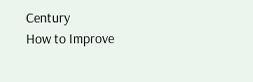Century
How to Improve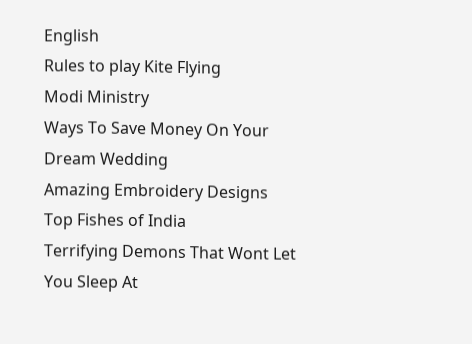English
Rules to play Kite Flying
Modi Ministry
Ways To Save Money On Your Dream Wedding
Amazing Embroidery Designs
Top Fishes of India
Terrifying Demons That Wont Let You Sleep At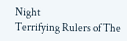Night
Terrifying Rulers of The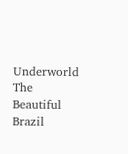Underworld
The Beautiful Brazil